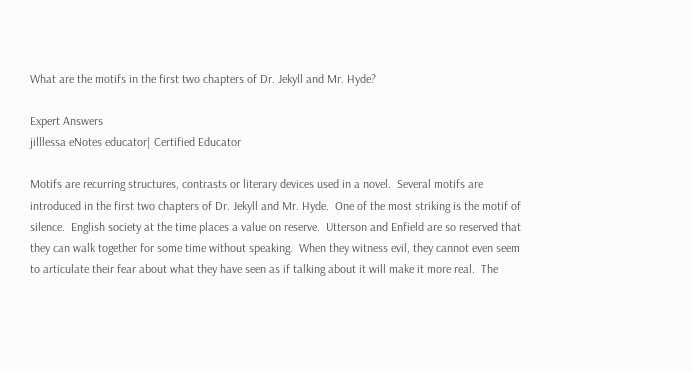What are the motifs in the first two chapters of Dr. Jekyll and Mr. Hyde?

Expert Answers
jilllessa eNotes educator| Certified Educator

Motifs are recurring structures, contrasts or literary devices used in a novel.  Several motifs are introduced in the first two chapters of Dr. Jekyll and Mr. Hyde.  One of the most striking is the motif of silence.  English society at the time places a value on reserve.  Utterson and Enfield are so reserved that they can walk together for some time without speaking.  When they witness evil, they cannot even seem to articulate their fear about what they have seen as if talking about it will make it more real.  The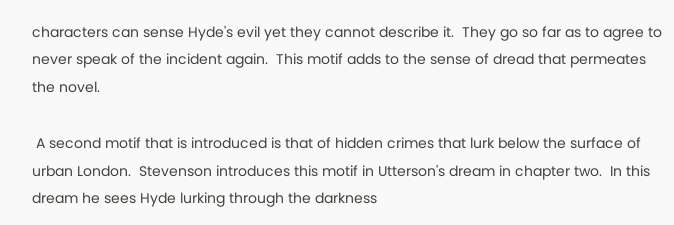characters can sense Hyde's evil yet they cannot describe it.  They go so far as to agree to never speak of the incident again.  This motif adds to the sense of dread that permeates the novel.

 A second motif that is introduced is that of hidden crimes that lurk below the surface of urban London.  Stevenson introduces this motif in Utterson's dream in chapter two.  In this dream he sees Hyde lurking through the darkness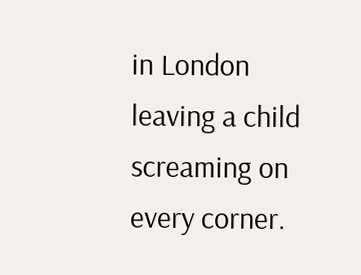in London leaving a child screaming on every corner.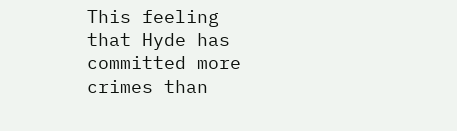This feeling that Hyde has committed more crimes than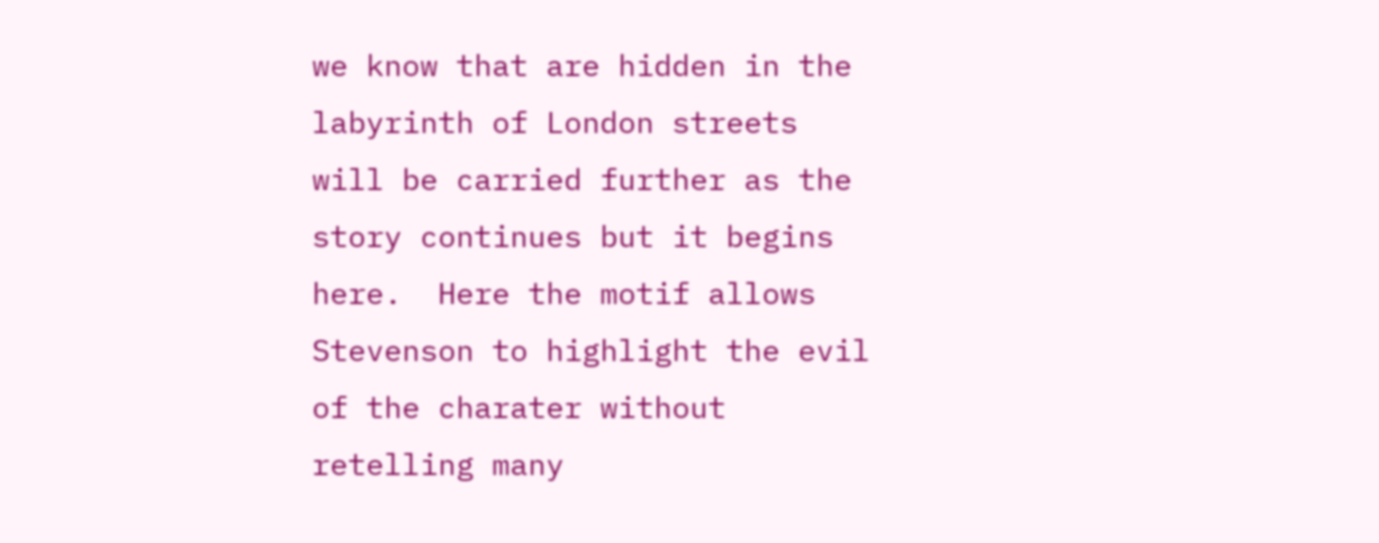we know that are hidden in the labyrinth of London streets will be carried further as the story continues but it begins here.  Here the motif allows Stevenson to highlight the evil of the charater without retelling many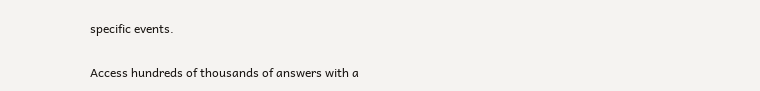specific events.

Access hundreds of thousands of answers with a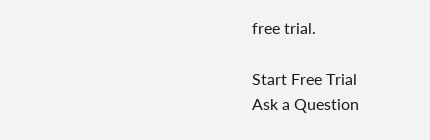free trial.

Start Free Trial
Ask a Question